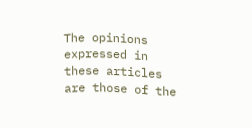The opinions expressed in these articles are those of the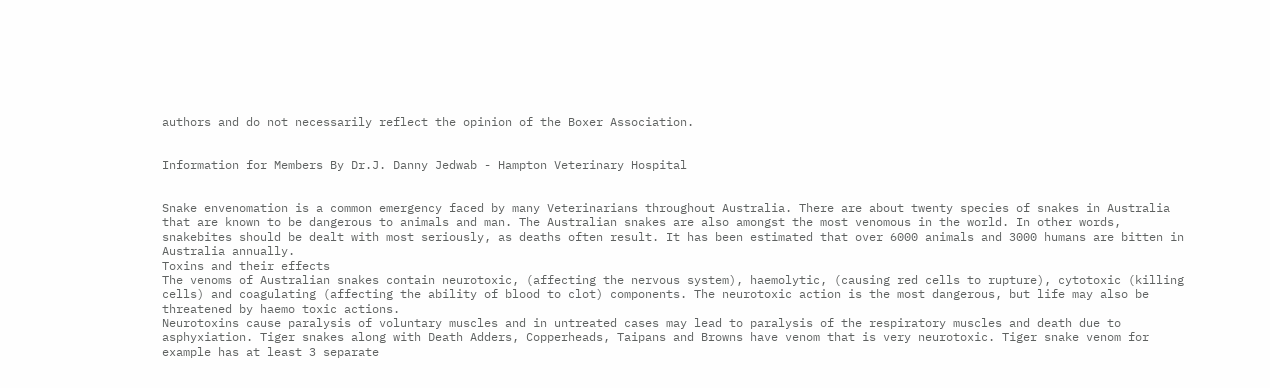authors and do not necessarily reflect the opinion of the Boxer Association.


Information for Members By Dr.J. Danny Jedwab - Hampton Veterinary Hospital


Snake envenomation is a common emergency faced by many Veterinarians throughout Australia. There are about twenty species of snakes in Australia that are known to be dangerous to animals and man. The Australian snakes are also amongst the most venomous in the world. In other words, snakebites should be dealt with most seriously, as deaths often result. It has been estimated that over 6000 animals and 3000 humans are bitten in Australia annually.
Toxins and their effects
The venoms of Australian snakes contain neurotoxic, (affecting the nervous system), haemolytic, (causing red cells to rupture), cytotoxic (killing cells) and coagulating (affecting the ability of blood to clot) components. The neurotoxic action is the most dangerous, but life may also be threatened by haemo toxic actions.
Neurotoxins cause paralysis of voluntary muscles and in untreated cases may lead to paralysis of the respiratory muscles and death due to asphyxiation. Tiger snakes along with Death Adders, Copperheads, Taipans and Browns have venom that is very neurotoxic. Tiger snake venom for example has at least 3 separate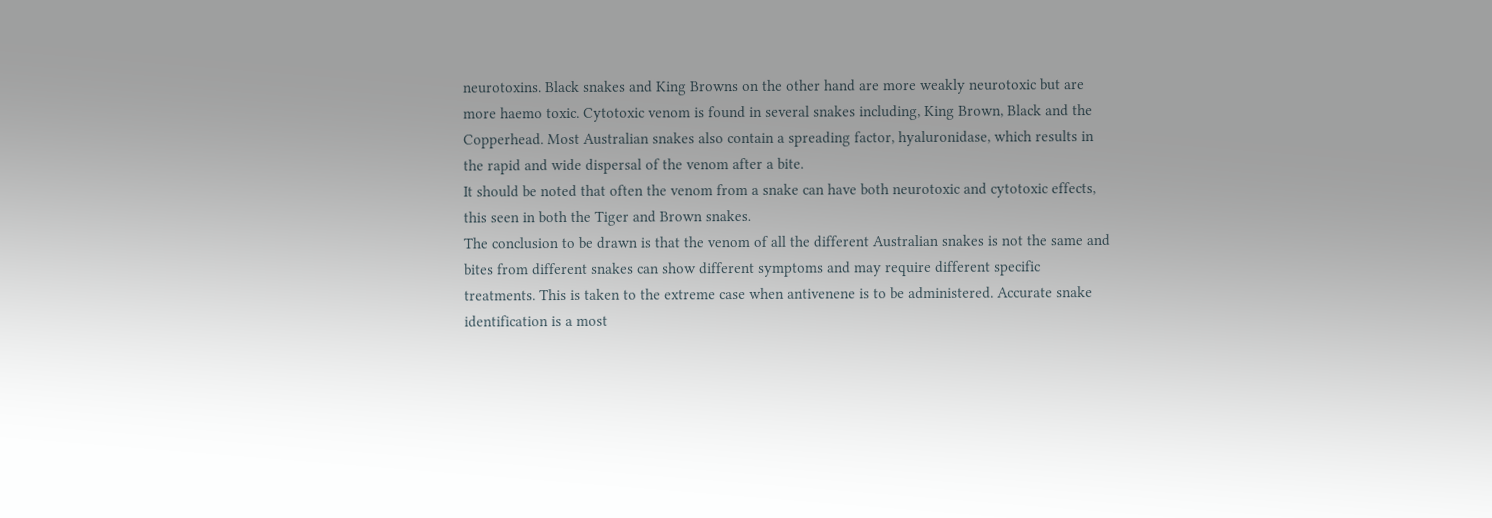neurotoxins. Black snakes and King Browns on the other hand are more weakly neurotoxic but are more haemo toxic. Cytotoxic venom is found in several snakes including, King Brown, Black and the Copperhead. Most Australian snakes also contain a spreading factor, hyaluronidase, which results in the rapid and wide dispersal of the venom after a bite.
It should be noted that often the venom from a snake can have both neurotoxic and cytotoxic effects, this seen in both the Tiger and Brown snakes.
The conclusion to be drawn is that the venom of all the different Australian snakes is not the same and bites from different snakes can show different symptoms and may require different specific treatments. This is taken to the extreme case when antivenene is to be administered. Accurate snake identification is a most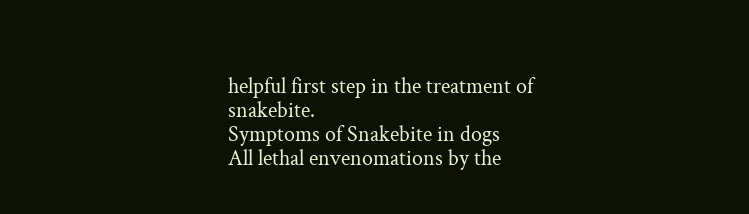helpful first step in the treatment of snakebite.
Symptoms of Snakebite in dogs
All lethal envenomations by the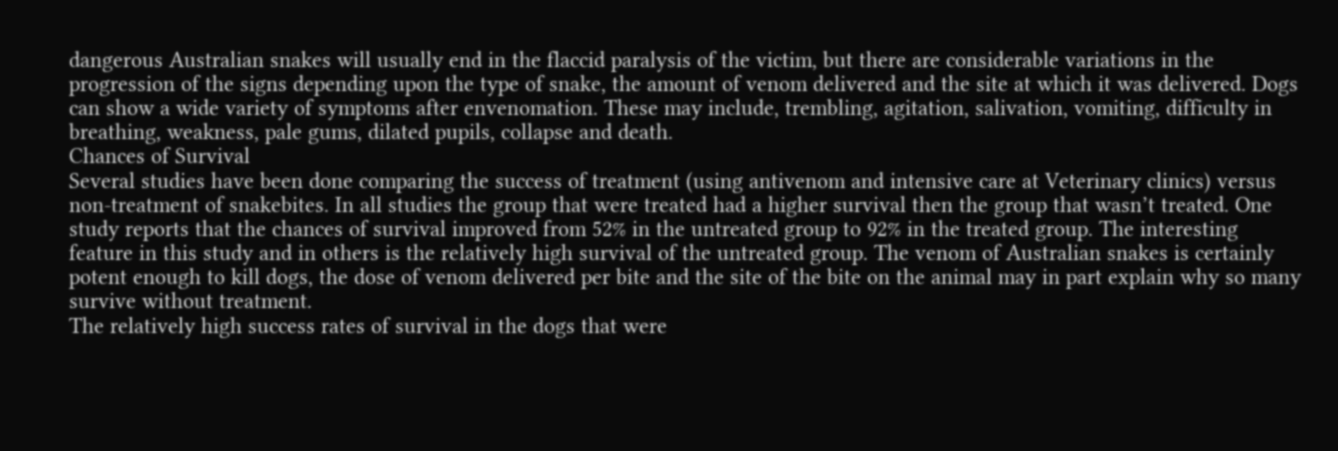dangerous Australian snakes will usually end in the flaccid paralysis of the victim, but there are considerable variations in the progression of the signs depending upon the type of snake, the amount of venom delivered and the site at which it was delivered. Dogs can show a wide variety of symptoms after envenomation. These may include, trembling, agitation, salivation, vomiting, difficulty in breathing, weakness, pale gums, dilated pupils, collapse and death.
Chances of Survival
Several studies have been done comparing the success of treatment (using antivenom and intensive care at Veterinary clinics) versus non-treatment of snakebites. In all studies the group that were treated had a higher survival then the group that wasn’t treated. One study reports that the chances of survival improved from 52% in the untreated group to 92% in the treated group. The interesting feature in this study and in others is the relatively high survival of the untreated group. The venom of Australian snakes is certainly potent enough to kill dogs, the dose of venom delivered per bite and the site of the bite on the animal may in part explain why so many survive without treatment.
The relatively high success rates of survival in the dogs that were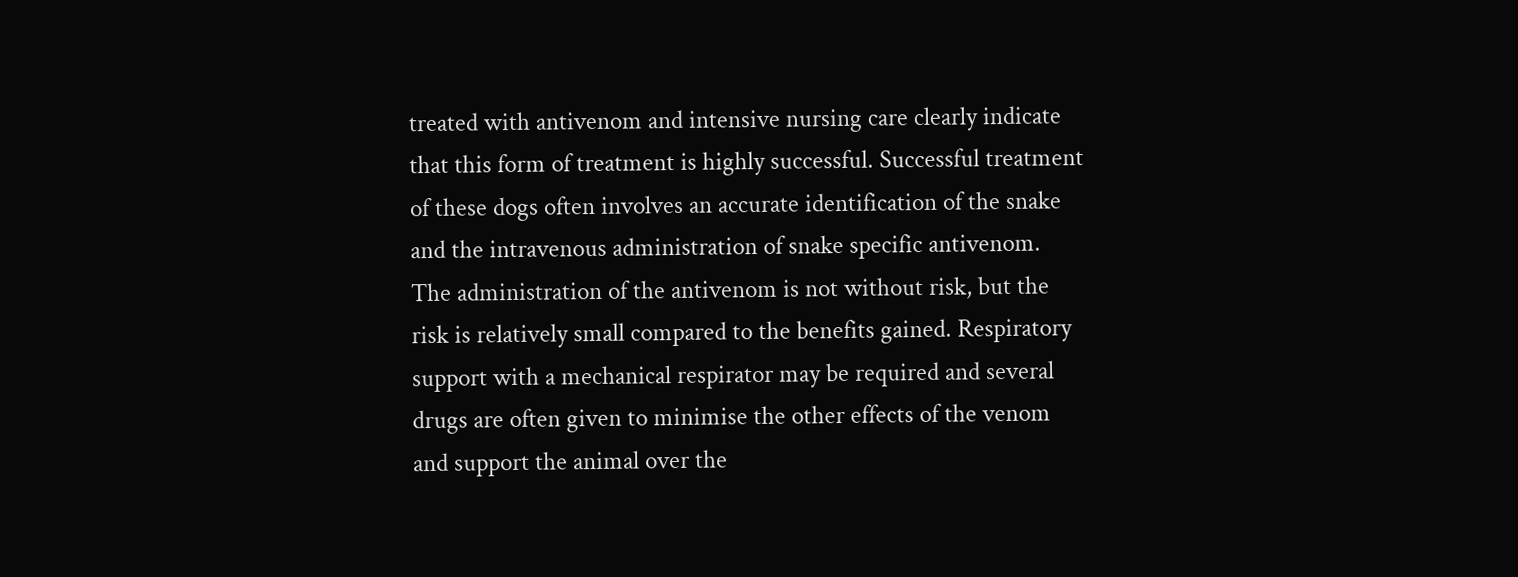treated with antivenom and intensive nursing care clearly indicate that this form of treatment is highly successful. Successful treatment of these dogs often involves an accurate identification of the snake and the intravenous administration of snake specific antivenom. The administration of the antivenom is not without risk, but the risk is relatively small compared to the benefits gained. Respiratory support with a mechanical respirator may be required and several drugs are often given to minimise the other effects of the venom and support the animal over the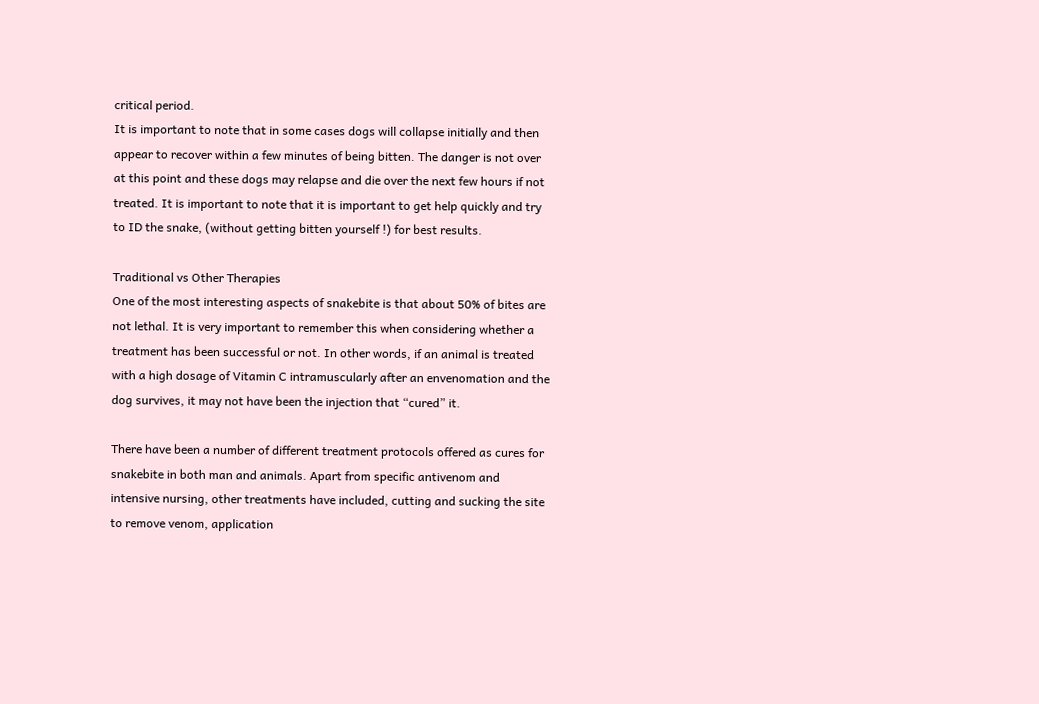critical period.
It is important to note that in some cases dogs will collapse initially and then appear to recover within a few minutes of being bitten. The danger is not over at this point and these dogs may relapse and die over the next few hours if not treated. It is important to note that it is important to get help quickly and try to ID the snake, (without getting bitten yourself !) for best results.

Traditional vs Other Therapies
One of the most interesting aspects of snakebite is that about 50% of bites are not lethal. It is very important to remember this when considering whether a treatment has been successful or not. In other words, if an animal is treated with a high dosage of Vitamin C intramuscularly after an envenomation and the dog survives, it may not have been the injection that “cured” it.

There have been a number of different treatment protocols offered as cures for snakebite in both man and animals. Apart from specific antivenom and intensive nursing, other treatments have included, cutting and sucking the site to remove venom, application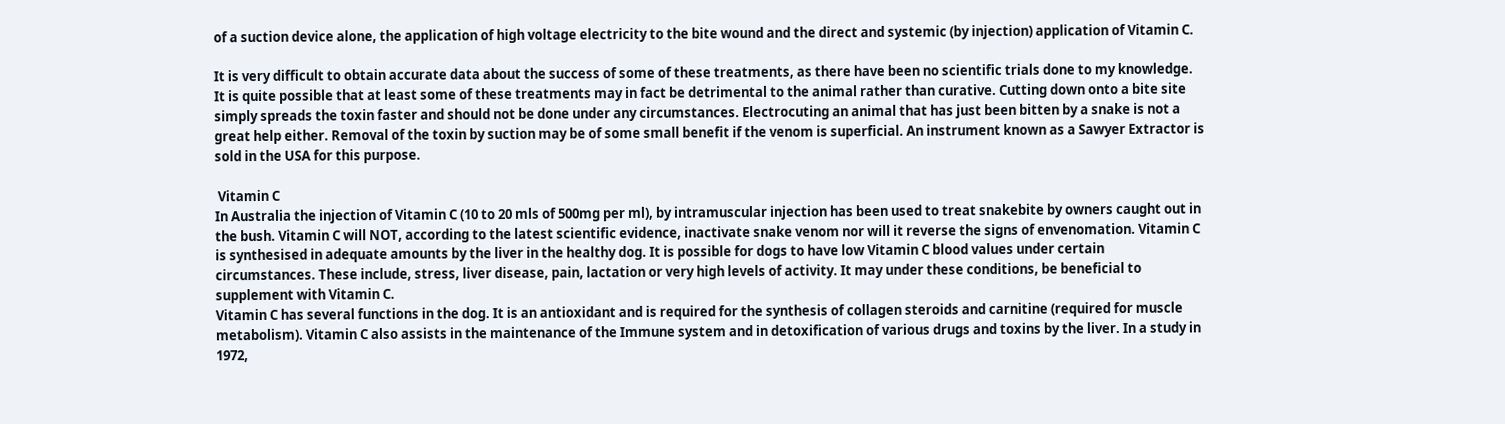of a suction device alone, the application of high voltage electricity to the bite wound and the direct and systemic (by injection) application of Vitamin C.

It is very difficult to obtain accurate data about the success of some of these treatments, as there have been no scientific trials done to my knowledge. It is quite possible that at least some of these treatments may in fact be detrimental to the animal rather than curative. Cutting down onto a bite site simply spreads the toxin faster and should not be done under any circumstances. Electrocuting an animal that has just been bitten by a snake is not a great help either. Removal of the toxin by suction may be of some small benefit if the venom is superficial. An instrument known as a Sawyer Extractor is sold in the USA for this purpose.

 Vitamin C
In Australia the injection of Vitamin C (10 to 20 mls of 500mg per ml), by intramuscular injection has been used to treat snakebite by owners caught out in the bush. Vitamin C will NOT, according to the latest scientific evidence, inactivate snake venom nor will it reverse the signs of envenomation. Vitamin C is synthesised in adequate amounts by the liver in the healthy dog. It is possible for dogs to have low Vitamin C blood values under certain circumstances. These include, stress, liver disease, pain, lactation or very high levels of activity. It may under these conditions, be beneficial to supplement with Vitamin C.
Vitamin C has several functions in the dog. It is an antioxidant and is required for the synthesis of collagen steroids and carnitine (required for muscle metabolism). Vitamin C also assists in the maintenance of the Immune system and in detoxification of various drugs and toxins by the liver. In a study in 1972,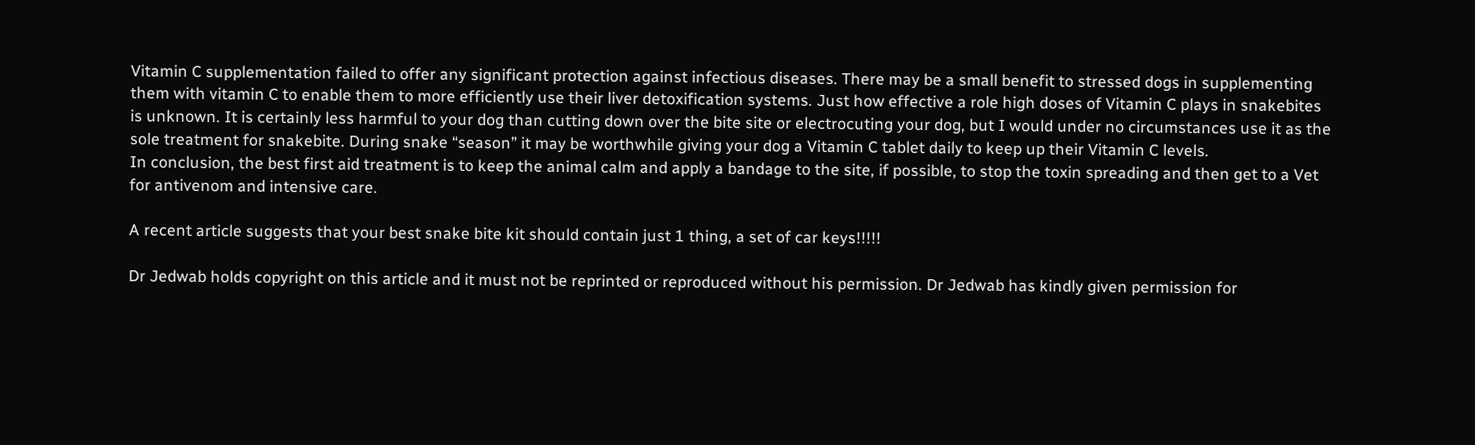Vitamin C supplementation failed to offer any significant protection against infectious diseases. There may be a small benefit to stressed dogs in supplementing them with vitamin C to enable them to more efficiently use their liver detoxification systems. Just how effective a role high doses of Vitamin C plays in snakebites is unknown. It is certainly less harmful to your dog than cutting down over the bite site or electrocuting your dog, but I would under no circumstances use it as the sole treatment for snakebite. During snake “season” it may be worthwhile giving your dog a Vitamin C tablet daily to keep up their Vitamin C levels.
In conclusion, the best first aid treatment is to keep the animal calm and apply a bandage to the site, if possible, to stop the toxin spreading and then get to a Vet for antivenom and intensive care.

A recent article suggests that your best snake bite kit should contain just 1 thing, a set of car keys!!!!!

Dr Jedwab holds copyright on this article and it must not be reprinted or reproduced without his permission. Dr Jedwab has kindly given permission for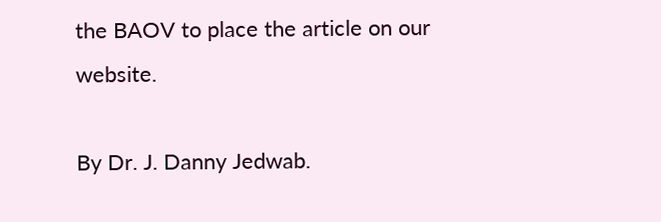the BAOV to place the article on our website.

By Dr. J. Danny Jedwab.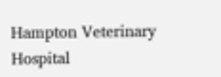Hampton Veterinary Hospital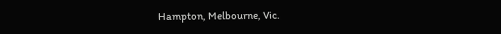Hampton, Melbourne, Vic.